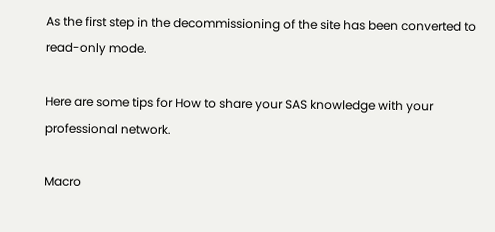As the first step in the decommissioning of the site has been converted to read-only mode.

Here are some tips for How to share your SAS knowledge with your professional network.

Macro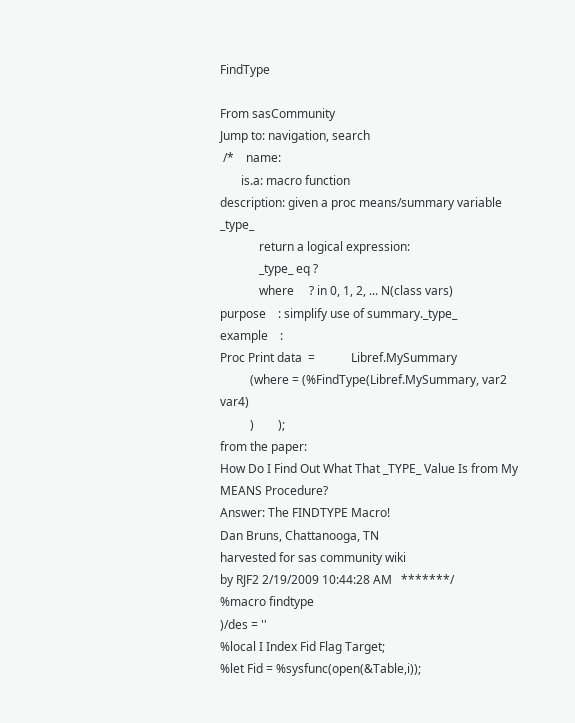FindType

From sasCommunity
Jump to: navigation, search
 /*    name:
       is.a: macro function
description: given a proc means/summary variable _type_
             return a logical expression:
             _type_ eq ?
             where     ? in 0, 1, 2, ... N(class vars)
purpose    : simplify use of summary._type_
example    :
Proc Print data  =            Libref.MySummary
          (where = (%FindType(Libref.MySummary, var2 var4)
          )        );
from the paper:
How Do I Find Out What That _TYPE_ Value Is from My MEANS Procedure?
Answer: The FINDTYPE Macro!
Dan Bruns, Chattanooga, TN
harvested for sas community wiki
by RJF2 2/19/2009 10:44:28 AM   *******/
%macro findtype
)/des = ''
%local I Index Fid Flag Target;
%let Fid = %sysfunc(open(&Table,i));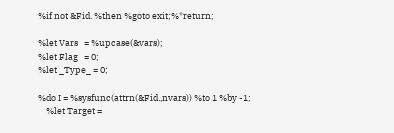%if not &Fid. %then %goto exit;%*return;

%let Vars   = %upcase(&vars);
%let Flag   = 0;
%let _Type_ = 0;

%do I = %sysfunc(attrn(&Fid.,nvars)) %to 1 %by -1;
    %let Target =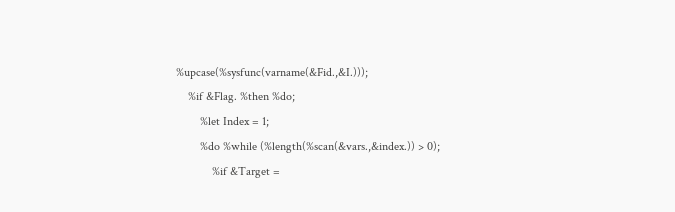%upcase(%sysfunc(varname(&Fid.,&I.)));
    %if &Flag. %then %do;
        %let Index = 1;
        %do %while (%length(%scan(&vars.,&index.)) > 0);
            %if &Target =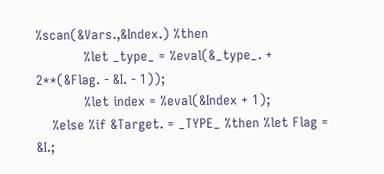%scan(&Vars.,&Index.) %then
            %let _type_ = %eval(&_type_. + 2**(&Flag. - &I. - 1));
            %let index = %eval(&Index + 1);
    %else %if &Target. = _TYPE_ %then %let Flag = &I.;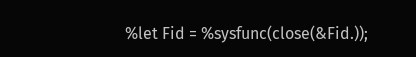%let Fid = %sysfunc(close(&Fid.));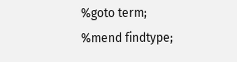%goto term;
%mend findtype;